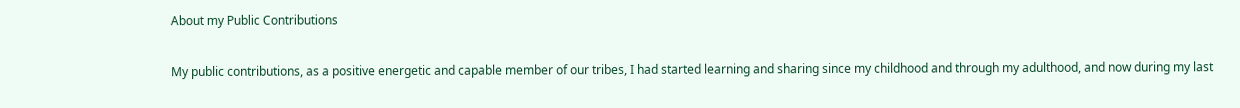About my Public Contributions

My public contributions, as a positive energetic and capable member of our tribes, I had started learning and sharing since my childhood and through my adulthood, and now during my last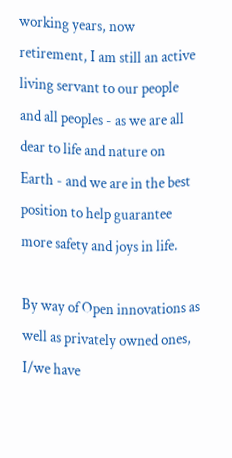working years, now retirement, I am still an active living servant to our people and all peoples - as we are all dear to life and nature on Earth - and we are in the best position to help guarantee more safety and joys in life.

By way of Open innovations as well as privately owned ones, I/we have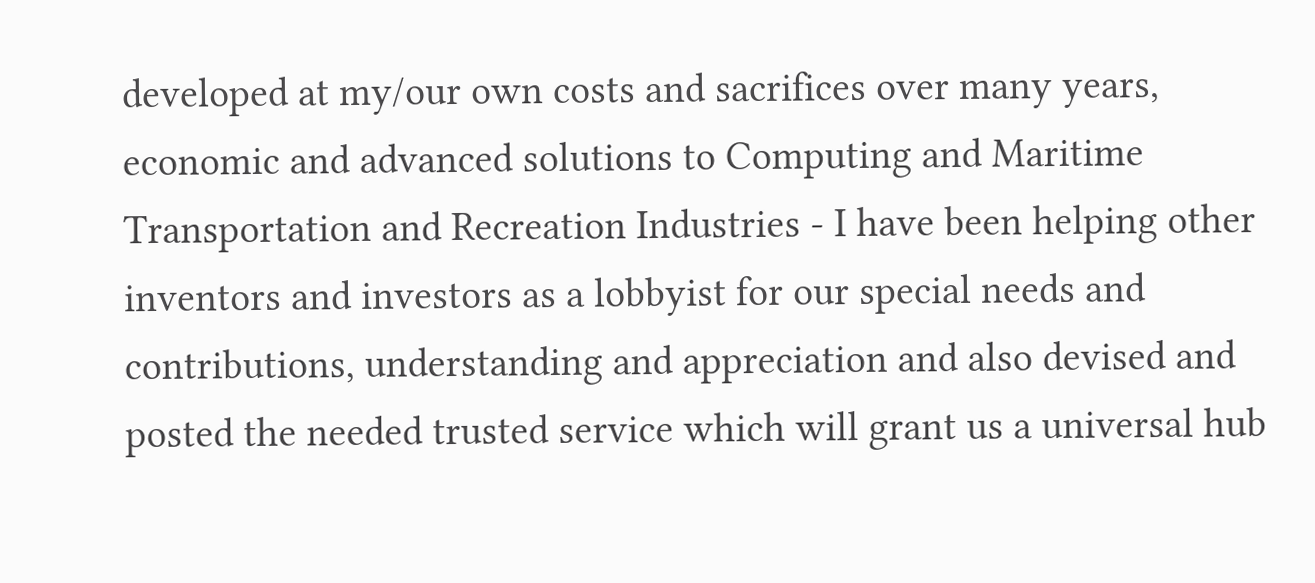developed at my/our own costs and sacrifices over many years, economic and advanced solutions to Computing and Maritime Transportation and Recreation Industries - I have been helping other inventors and investors as a lobbyist for our special needs and contributions, understanding and appreciation and also devised and posted the needed trusted service which will grant us a universal hub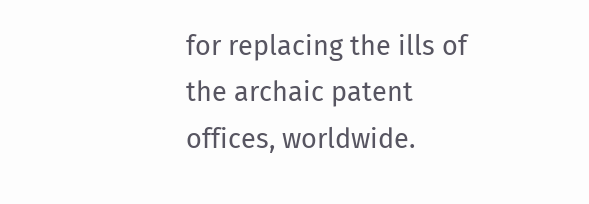for replacing the ills of the archaic patent offices, worldwide.